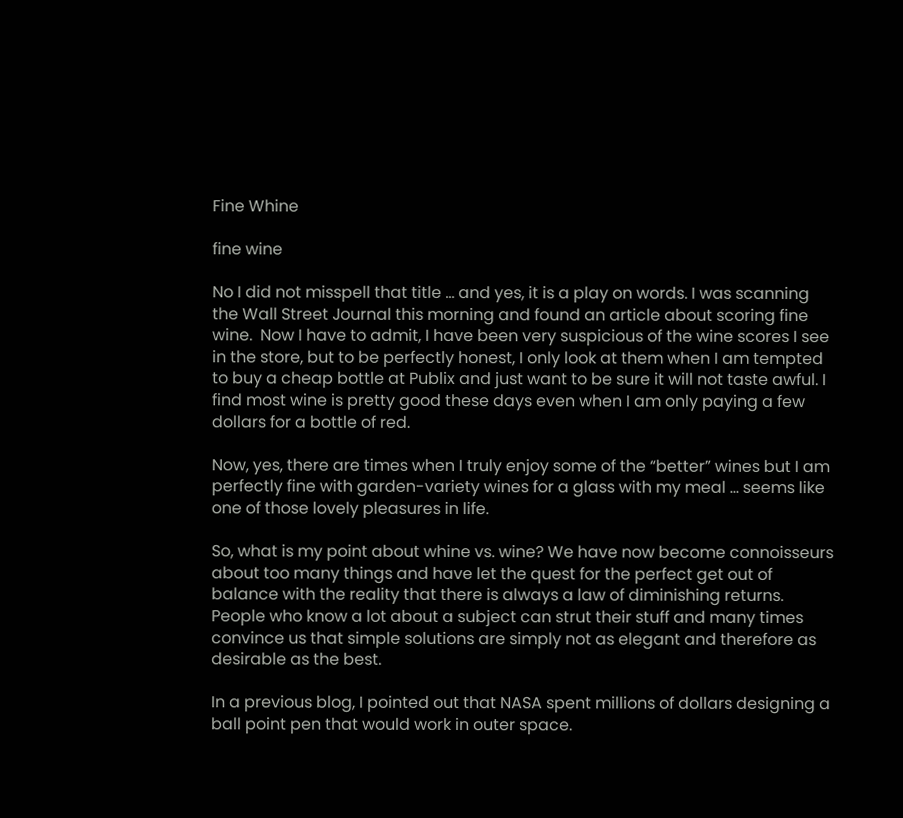Fine Whine

fine wine

No I did not misspell that title … and yes, it is a play on words. I was scanning the Wall Street Journal this morning and found an article about scoring fine wine.  Now I have to admit, I have been very suspicious of the wine scores I see in the store, but to be perfectly honest, I only look at them when I am tempted to buy a cheap bottle at Publix and just want to be sure it will not taste awful. I find most wine is pretty good these days even when I am only paying a few dollars for a bottle of red.

Now, yes, there are times when I truly enjoy some of the “better” wines but I am perfectly fine with garden-variety wines for a glass with my meal … seems like one of those lovely pleasures in life.

So, what is my point about whine vs. wine? We have now become connoisseurs about too many things and have let the quest for the perfect get out of balance with the reality that there is always a law of diminishing returns. People who know a lot about a subject can strut their stuff and many times convince us that simple solutions are simply not as elegant and therefore as desirable as the best.

In a previous blog, I pointed out that NASA spent millions of dollars designing a ball point pen that would work in outer space.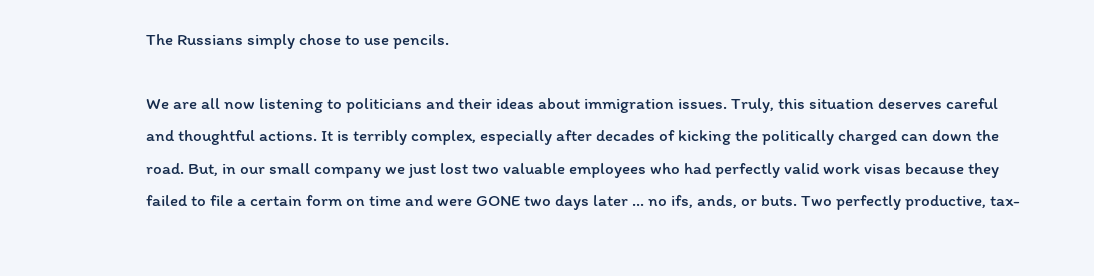The Russians simply chose to use pencils.

We are all now listening to politicians and their ideas about immigration issues. Truly, this situation deserves careful and thoughtful actions. It is terribly complex, especially after decades of kicking the politically charged can down the road. But, in our small company we just lost two valuable employees who had perfectly valid work visas because they failed to file a certain form on time and were GONE two days later … no ifs, ands, or buts. Two perfectly productive, tax-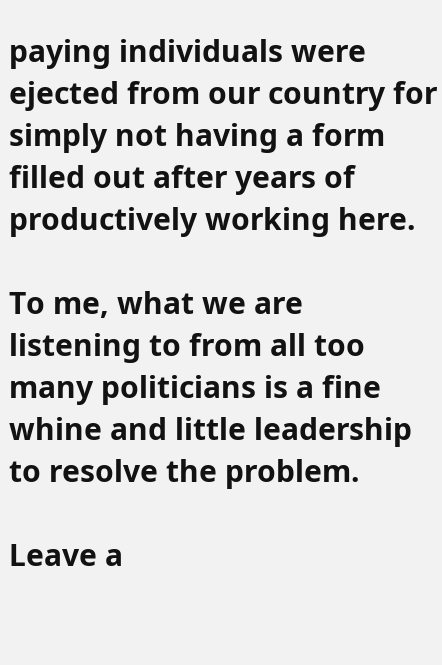paying individuals were ejected from our country for simply not having a form filled out after years of productively working here.

To me, what we are listening to from all too many politicians is a fine whine and little leadership to resolve the problem.

Leave a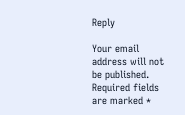Reply

Your email address will not be published. Required fields are marked *